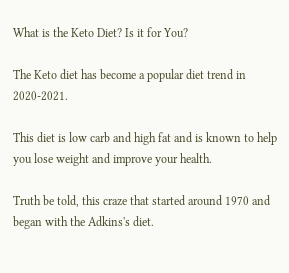What is the Keto Diet? Is it for You?

The Keto diet has become a popular diet trend in 2020-2021.

This diet is low carb and high fat and is known to help you lose weight and improve your health.

Truth be told, this craze that started around 1970 and began with the Adkins's diet.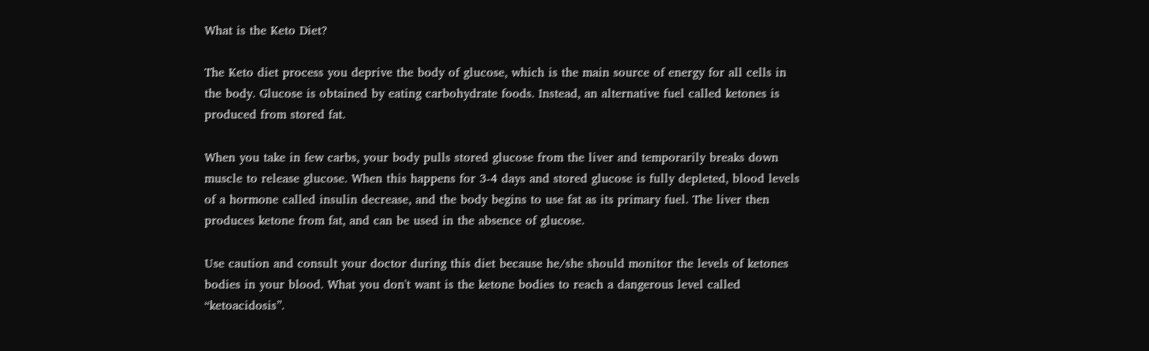What is the Keto Diet?

The Keto diet process you deprive the body of glucose, which is the main source of energy for all cells in the body. Glucose is obtained by eating carbohydrate foods. Instead, an alternative fuel called ketones is produced from stored fat.

When you take in few carbs, your body pulls stored glucose from the liver and temporarily breaks down muscle to release glucose. When this happens for 3-4 days and stored glucose is fully depleted, blood levels of a hormone called insulin decrease, and the body begins to use fat as its primary fuel. The liver then produces ketone from fat, and can be used in the absence of glucose.

Use caution and consult your doctor during this diet because he/she should monitor the levels of ketones bodies in your blood. What you don't want is the ketone bodies to reach a dangerous level called “ketoacidosis”.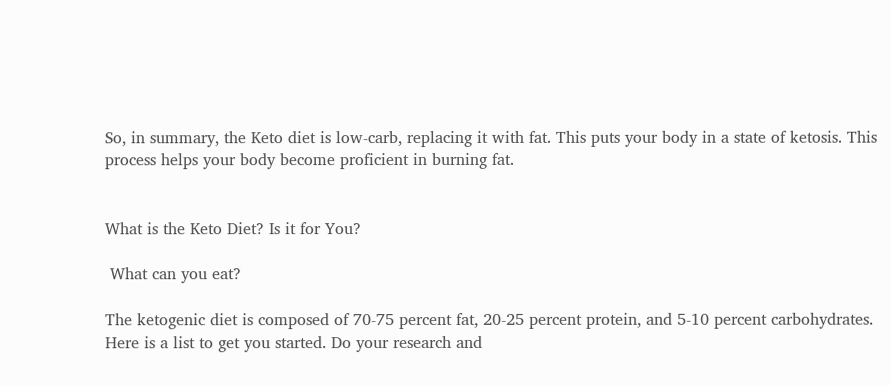So, in summary, the Keto diet is low-carb, replacing it with fat. This puts your body in a state of ketosis. This process helps your body become proficient in burning fat.


What is the Keto Diet? Is it for You?

 What can you eat?

The ketogenic diet is composed of 70-75 percent fat, 20-25 percent protein, and 5-10 percent carbohydrates. Here is a list to get you started. Do your research and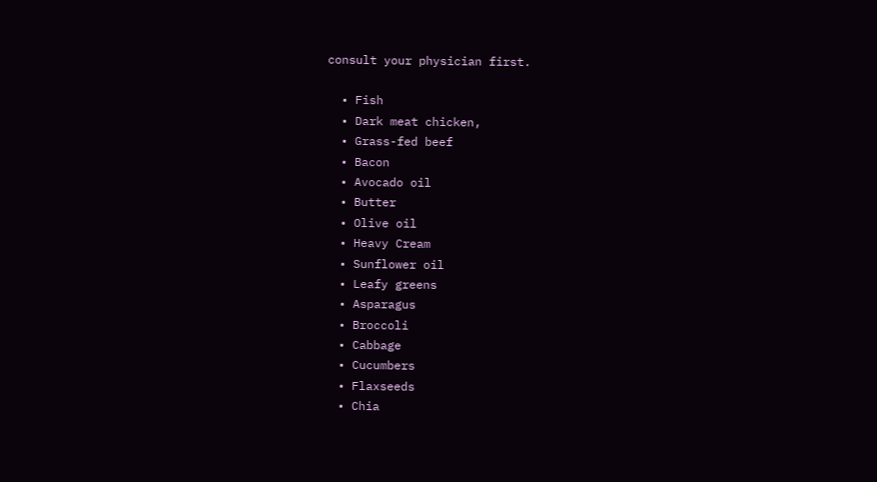consult your physician first.

  • Fish
  • Dark meat chicken,
  • Grass-fed beef
  • Bacon
  • Avocado oil
  • Butter
  • Olive oil
  • Heavy Cream
  • Sunflower oil
  • Leafy greens
  • Asparagus
  • Broccoli
  • Cabbage
  • Cucumbers
  • Flaxseeds
  • Chia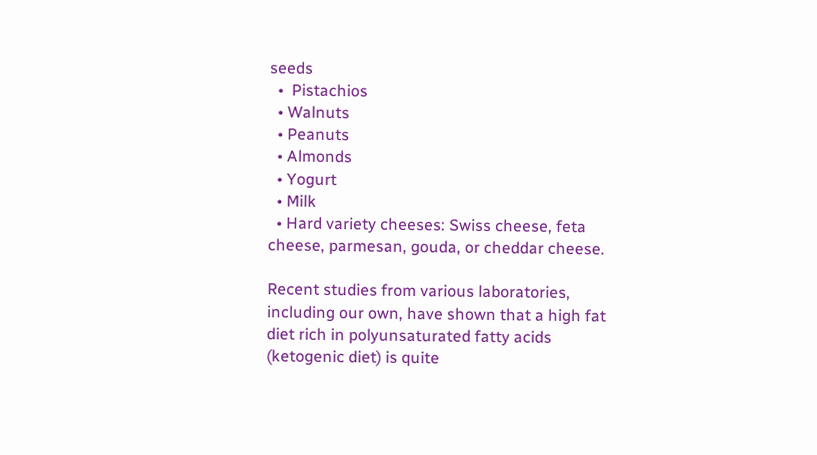seeds
  •  Pistachios
  • Walnuts
  • Peanuts
  • Almonds
  • Yogurt
  • Milk
  • Hard variety cheeses: Swiss cheese, feta cheese, parmesan, gouda, or cheddar cheese.

Recent studies from various laboratories, including our own, have shown that a high fat diet rich in polyunsaturated fatty acids (ketogenic diet) is quite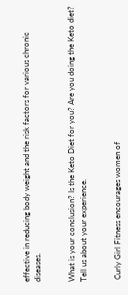effective in reducing body weight and the risk factors for various chronic diseases.


What is your conclusion? Is the Keto Diet for you? Are you doing the Keto diet? Tell us about your experience.


 Curly Girl Fitness encourages women of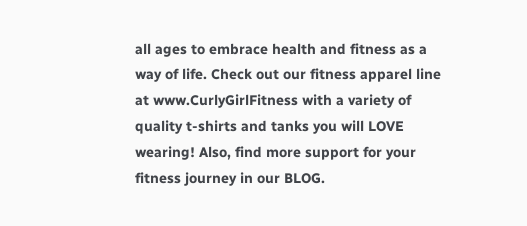all ages to embrace health and fitness as a way of life. Check out our fitness apparel line at www.CurlyGirlFitness with a variety of quality t-shirts and tanks you will LOVE wearing! Also, find more support for your fitness journey in our BLOG.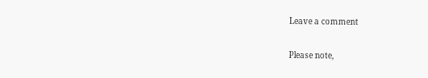Leave a comment

Please note,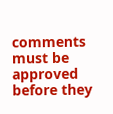comments must be approved before they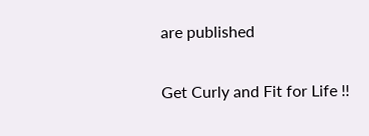are published

Get Curly and Fit for Life !!